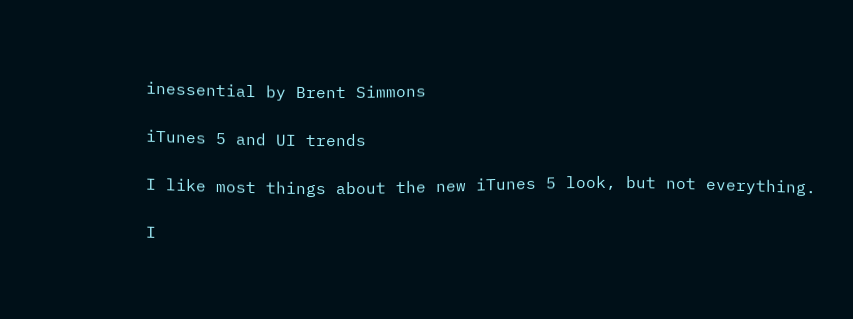inessential by Brent Simmons

iTunes 5 and UI trends

I like most things about the new iTunes 5 look, but not everything.

I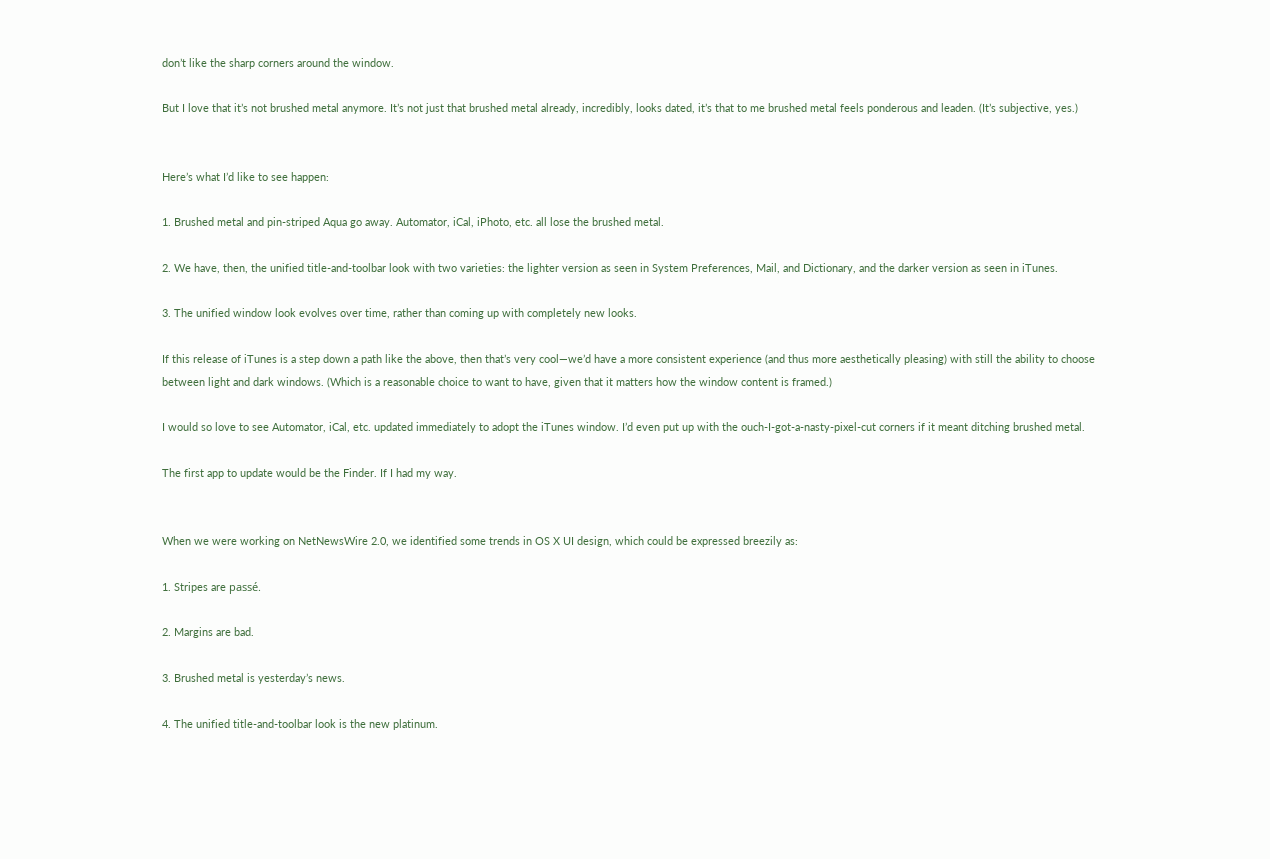don’t like the sharp corners around the window.

But I love that it’s not brushed metal anymore. It’s not just that brushed metal already, incredibly, looks dated, it’s that to me brushed metal feels ponderous and leaden. (It’s subjective, yes.)


Here’s what I’d like to see happen:

1. Brushed metal and pin-striped Aqua go away. Automator, iCal, iPhoto, etc. all lose the brushed metal.

2. We have, then, the unified title-and-toolbar look with two varieties: the lighter version as seen in System Preferences, Mail, and Dictionary, and the darker version as seen in iTunes.

3. The unified window look evolves over time, rather than coming up with completely new looks.

If this release of iTunes is a step down a path like the above, then that’s very cool—we’d have a more consistent experience (and thus more aesthetically pleasing) with still the ability to choose between light and dark windows. (Which is a reasonable choice to want to have, given that it matters how the window content is framed.)

I would so love to see Automator, iCal, etc. updated immediately to adopt the iTunes window. I’d even put up with the ouch-I-got-a-nasty-pixel-cut corners if it meant ditching brushed metal.

The first app to update would be the Finder. If I had my way.


When we were working on NetNewsWire 2.0, we identified some trends in OS X UI design, which could be expressed breezily as:

1. Stripes are passé.

2. Margins are bad.

3. Brushed metal is yesterday’s news.

4. The unified title-and-toolbar look is the new platinum.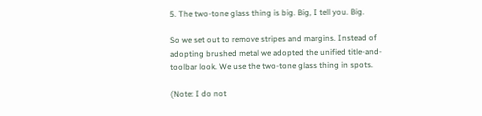5. The two-tone glass thing is big. Big, I tell you. Big.

So we set out to remove stripes and margins. Instead of adopting brushed metal we adopted the unified title-and-toolbar look. We use the two-tone glass thing in spots.

(Note: I do not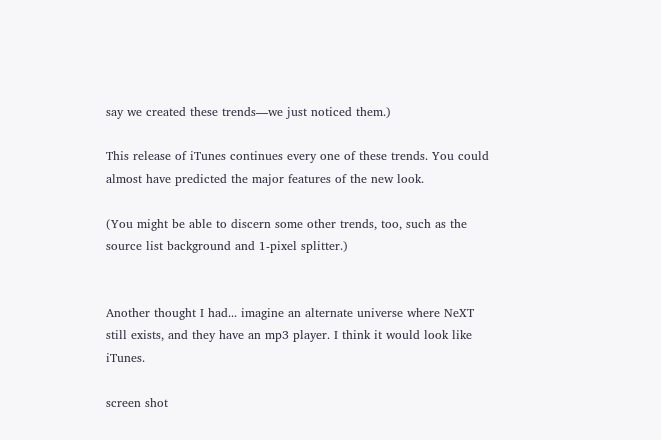say we created these trends—we just noticed them.)

This release of iTunes continues every one of these trends. You could almost have predicted the major features of the new look.

(You might be able to discern some other trends, too, such as the source list background and 1-pixel splitter.)


Another thought I had... imagine an alternate universe where NeXT still exists, and they have an mp3 player. I think it would look like iTunes.

screen shot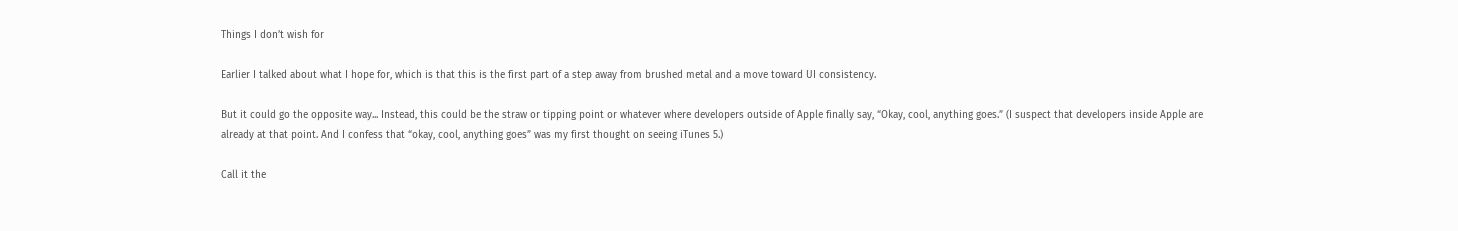Things I don’t wish for

Earlier I talked about what I hope for, which is that this is the first part of a step away from brushed metal and a move toward UI consistency.

But it could go the opposite way... Instead, this could be the straw or tipping point or whatever where developers outside of Apple finally say, “Okay, cool, anything goes.” (I suspect that developers inside Apple are already at that point. And I confess that “okay, cool, anything goes” was my first thought on seeing iTunes 5.)

Call it the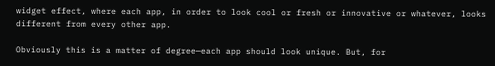widget effect, where each app, in order to look cool or fresh or innovative or whatever, looks different from every other app.

Obviously this is a matter of degree—each app should look unique. But, for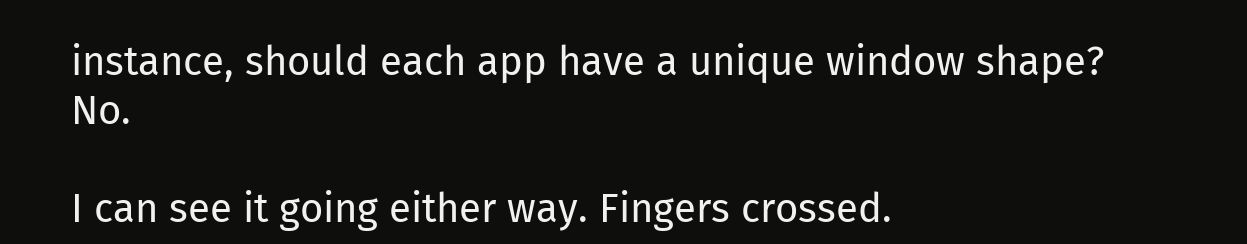instance, should each app have a unique window shape? No.

I can see it going either way. Fingers crossed.